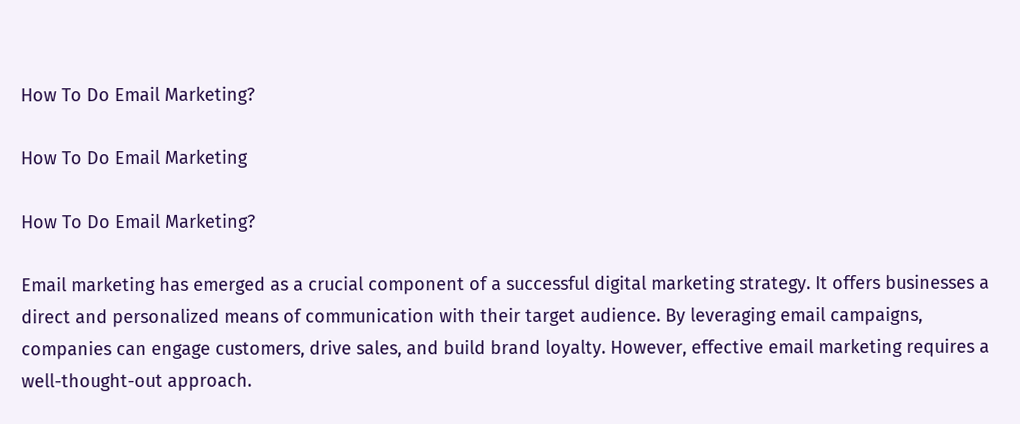How To Do Email Marketing?

How To Do Email Marketing

How To Do Email Marketing?

Email marketing has emerged as a crucial component of a successful digital marketing strategy. It offers businesses a direct and personalized means of communication with their target audience. By leveraging email campaigns, companies can engage customers, drive sales, and build brand loyalty. However, effective email marketing requires a well-thought-out approach.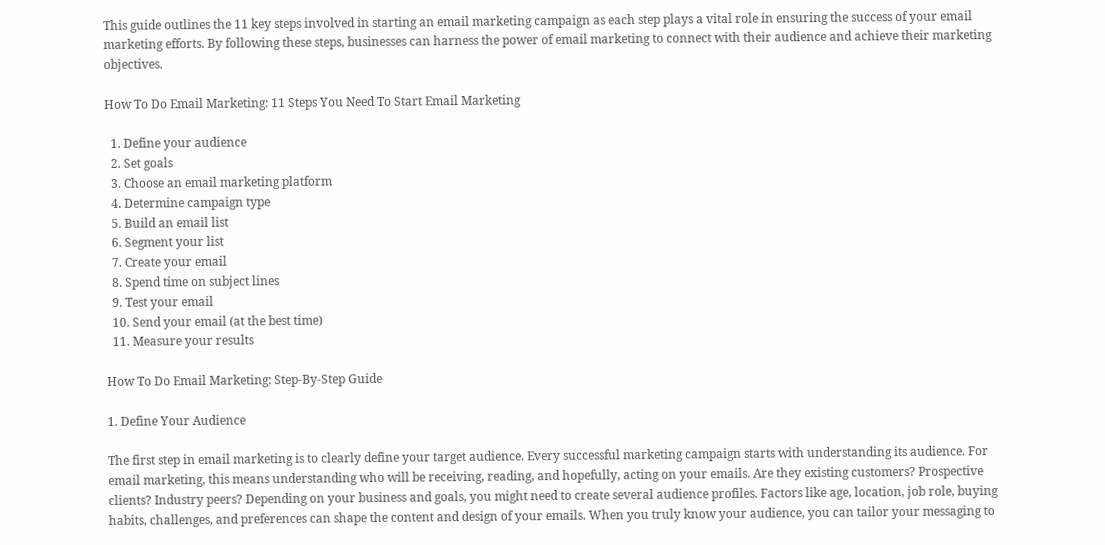This guide outlines the 11 key steps involved in starting an email marketing campaign as each step plays a vital role in ensuring the success of your email marketing efforts. By following these steps, businesses can harness the power of email marketing to connect with their audience and achieve their marketing objectives.

How To Do Email Marketing: 11 Steps You Need To Start Email Marketing

  1. Define your audience
  2. Set goals
  3. Choose an email marketing platform
  4. Determine campaign type
  5. Build an email list
  6. Segment your list
  7. Create your email
  8. Spend time on subject lines
  9. Test your email
  10. Send your email (at the best time)
  11. Measure your results

How To Do Email Marketing: Step-By-Step Guide

1. Define Your Audience

The first step in email marketing is to clearly define your target audience. Every successful marketing campaign starts with understanding its audience. For email marketing, this means understanding who will be receiving, reading, and hopefully, acting on your emails. Are they existing customers? Prospective clients? Industry peers? Depending on your business and goals, you might need to create several audience profiles. Factors like age, location, job role, buying habits, challenges, and preferences can shape the content and design of your emails. When you truly know your audience, you can tailor your messaging to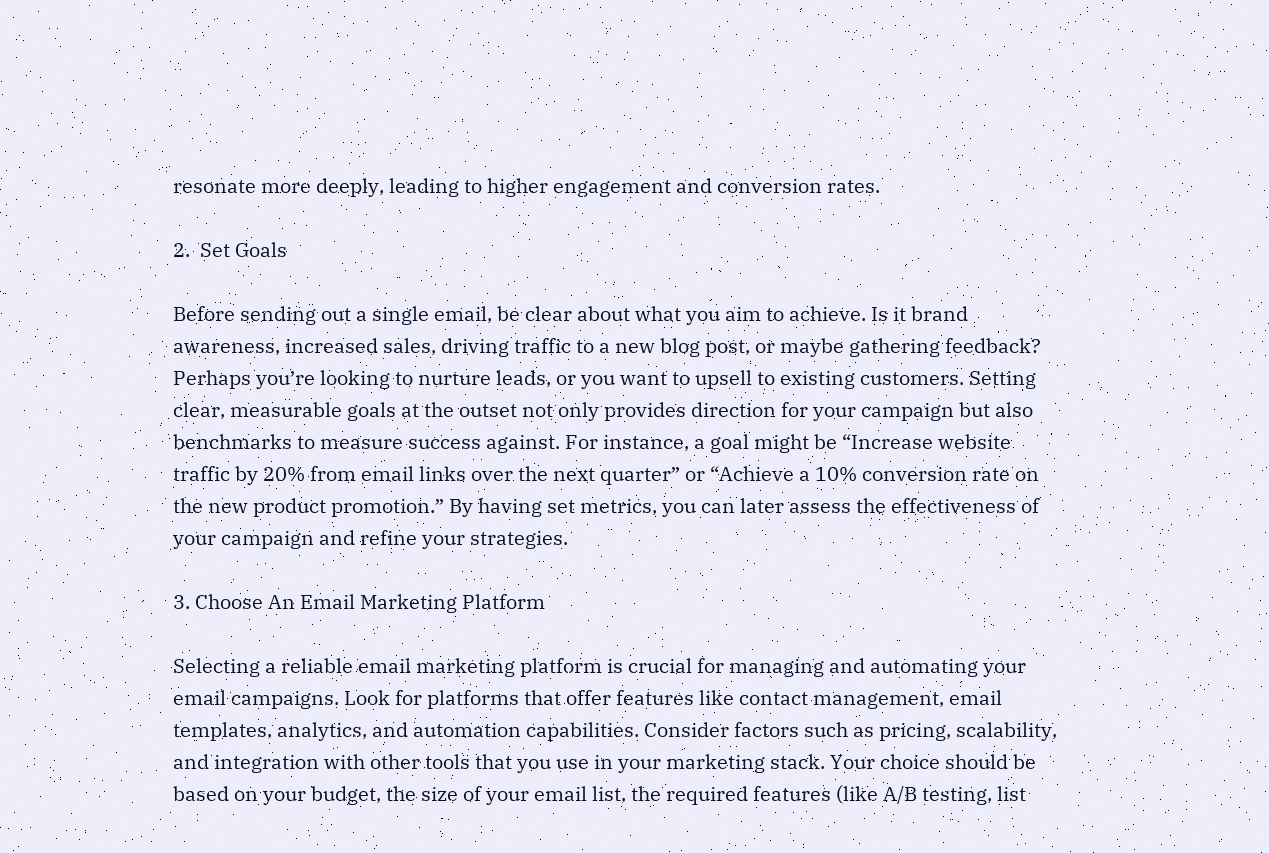resonate more deeply, leading to higher engagement and conversion rates.

2.  Set Goals

Before sending out a single email, be clear about what you aim to achieve. Is it brand awareness, increased sales, driving traffic to a new blog post, or maybe gathering feedback? Perhaps you’re looking to nurture leads, or you want to upsell to existing customers. Setting clear, measurable goals at the outset not only provides direction for your campaign but also benchmarks to measure success against. For instance, a goal might be “Increase website traffic by 20% from email links over the next quarter” or “Achieve a 10% conversion rate on the new product promotion.” By having set metrics, you can later assess the effectiveness of your campaign and refine your strategies.

3. Choose An Email Marketing Platform

Selecting a reliable email marketing platform is crucial for managing and automating your email campaigns. Look for platforms that offer features like contact management, email templates, analytics, and automation capabilities. Consider factors such as pricing, scalability, and integration with other tools that you use in your marketing stack. Your choice should be based on your budget, the size of your email list, the required features (like A/B testing, list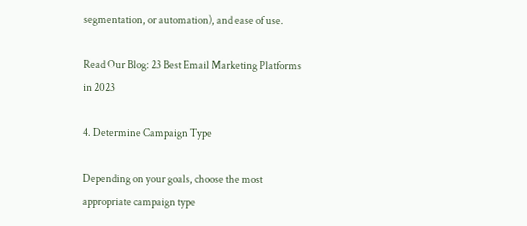segmentation, or automation), and ease of use.

Read Our Blog: 23 Best Email Marketing Platforms in 2023

4. Determine Campaign Type

Depending on your goals, choose the most appropriate campaign type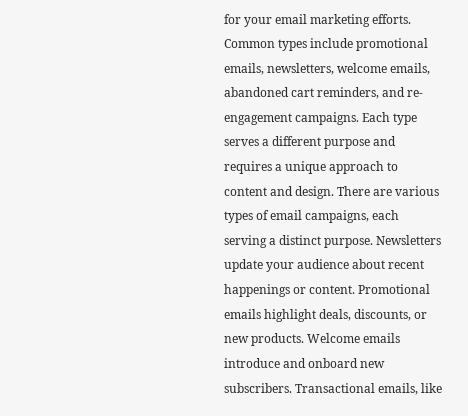for your email marketing efforts. Common types include promotional emails, newsletters, welcome emails, abandoned cart reminders, and re-engagement campaigns. Each type serves a different purpose and requires a unique approach to content and design. There are various types of email campaigns, each serving a distinct purpose. Newsletters update your audience about recent happenings or content. Promotional emails highlight deals, discounts, or new products. Welcome emails introduce and onboard new subscribers. Transactional emails, like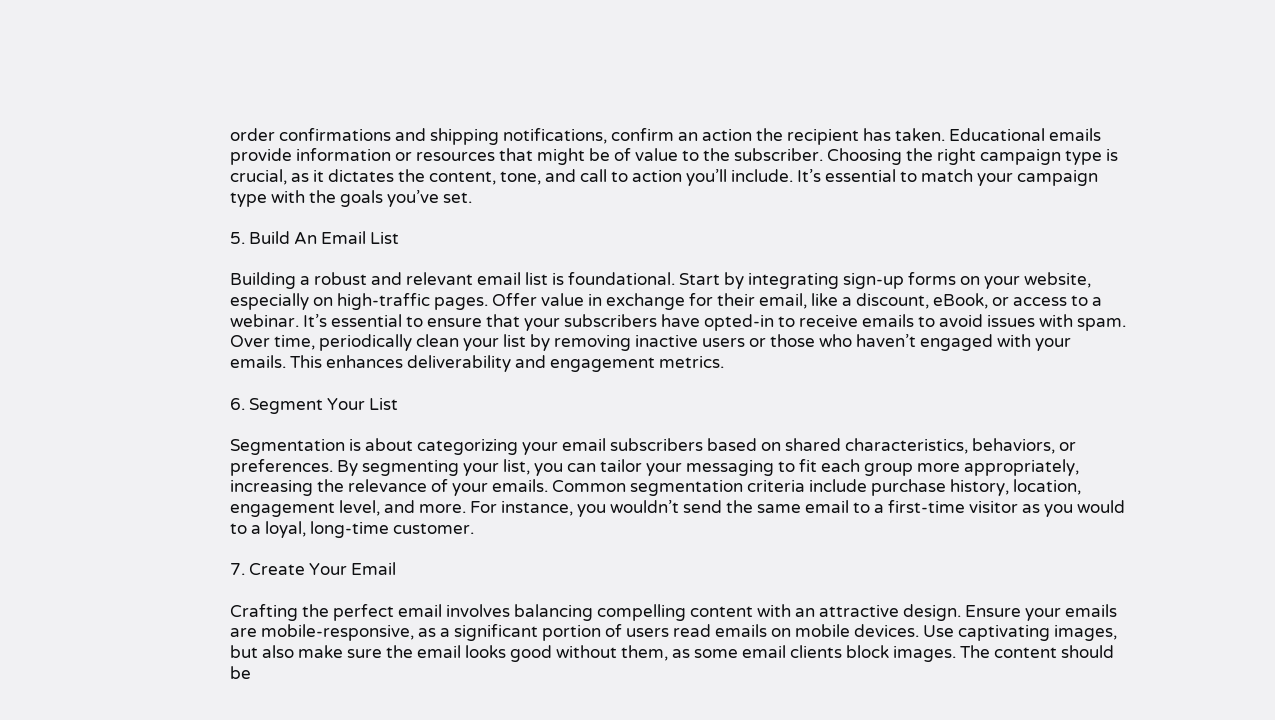order confirmations and shipping notifications, confirm an action the recipient has taken. Educational emails provide information or resources that might be of value to the subscriber. Choosing the right campaign type is crucial, as it dictates the content, tone, and call to action you’ll include. It’s essential to match your campaign type with the goals you’ve set.

5. Build An Email List

Building a robust and relevant email list is foundational. Start by integrating sign-up forms on your website, especially on high-traffic pages. Offer value in exchange for their email, like a discount, eBook, or access to a webinar. It’s essential to ensure that your subscribers have opted-in to receive emails to avoid issues with spam. Over time, periodically clean your list by removing inactive users or those who haven’t engaged with your emails. This enhances deliverability and engagement metrics.

6. Segment Your List

Segmentation is about categorizing your email subscribers based on shared characteristics, behaviors, or preferences. By segmenting your list, you can tailor your messaging to fit each group more appropriately, increasing the relevance of your emails. Common segmentation criteria include purchase history, location, engagement level, and more. For instance, you wouldn’t send the same email to a first-time visitor as you would to a loyal, long-time customer.

7. Create Your Email

Crafting the perfect email involves balancing compelling content with an attractive design. Ensure your emails are mobile-responsive, as a significant portion of users read emails on mobile devices. Use captivating images, but also make sure the email looks good without them, as some email clients block images. The content should be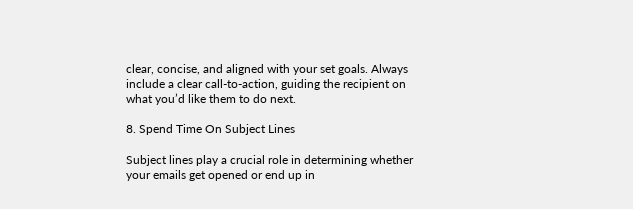clear, concise, and aligned with your set goals. Always include a clear call-to-action, guiding the recipient on what you’d like them to do next.

8. Spend Time On Subject Lines

Subject lines play a crucial role in determining whether your emails get opened or end up in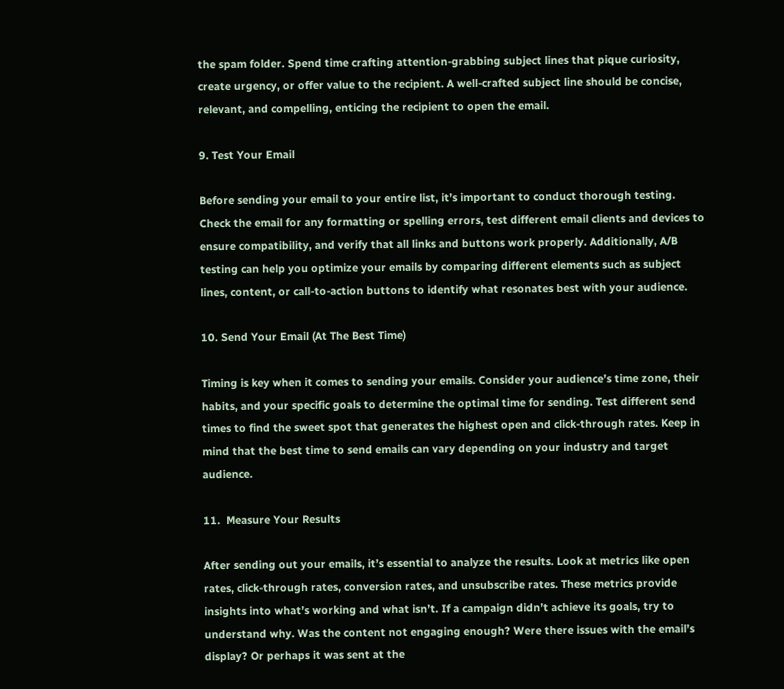the spam folder. Spend time crafting attention-grabbing subject lines that pique curiosity, create urgency, or offer value to the recipient. A well-crafted subject line should be concise, relevant, and compelling, enticing the recipient to open the email.

9. Test Your Email

Before sending your email to your entire list, it’s important to conduct thorough testing. Check the email for any formatting or spelling errors, test different email clients and devices to ensure compatibility, and verify that all links and buttons work properly. Additionally, A/B testing can help you optimize your emails by comparing different elements such as subject lines, content, or call-to-action buttons to identify what resonates best with your audience.

10. Send Your Email (At The Best Time)

Timing is key when it comes to sending your emails. Consider your audience’s time zone, their habits, and your specific goals to determine the optimal time for sending. Test different send times to find the sweet spot that generates the highest open and click-through rates. Keep in mind that the best time to send emails can vary depending on your industry and target audience.

11.  Measure Your Results

After sending out your emails, it’s essential to analyze the results. Look at metrics like open rates, click-through rates, conversion rates, and unsubscribe rates. These metrics provide insights into what’s working and what isn’t. If a campaign didn’t achieve its goals, try to understand why. Was the content not engaging enough? Were there issues with the email’s display? Or perhaps it was sent at the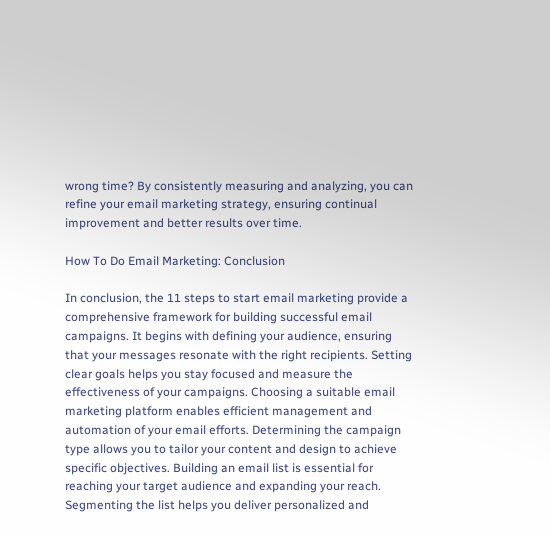wrong time? By consistently measuring and analyzing, you can refine your email marketing strategy, ensuring continual improvement and better results over time.

How To Do Email Marketing: Conclusion

In conclusion, the 11 steps to start email marketing provide a comprehensive framework for building successful email campaigns. It begins with defining your audience, ensuring that your messages resonate with the right recipients. Setting clear goals helps you stay focused and measure the effectiveness of your campaigns. Choosing a suitable email marketing platform enables efficient management and automation of your email efforts. Determining the campaign type allows you to tailor your content and design to achieve specific objectives. Building an email list is essential for reaching your target audience and expanding your reach. Segmenting the list helps you deliver personalized and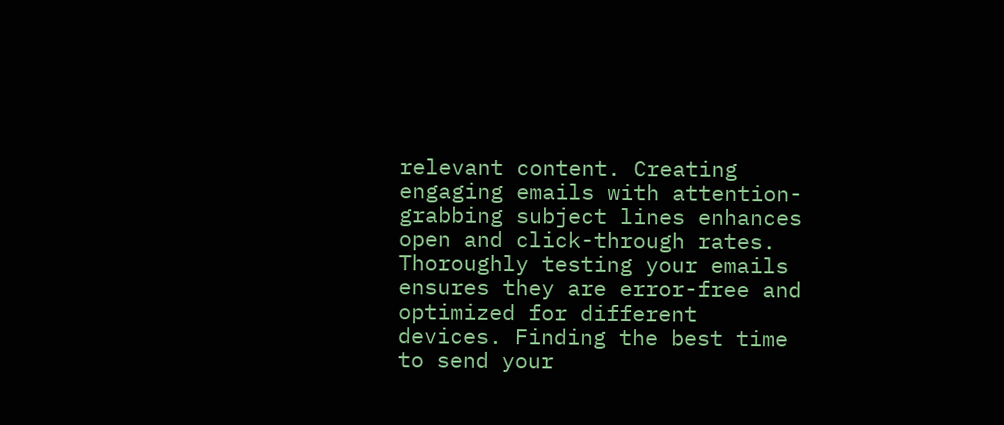relevant content. Creating engaging emails with attention-grabbing subject lines enhances open and click-through rates. Thoroughly testing your emails ensures they are error-free and optimized for different devices. Finding the best time to send your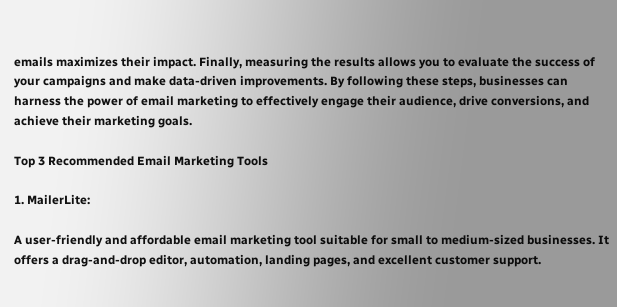emails maximizes their impact. Finally, measuring the results allows you to evaluate the success of your campaigns and make data-driven improvements. By following these steps, businesses can harness the power of email marketing to effectively engage their audience, drive conversions, and achieve their marketing goals.

Top 3 Recommended Email Marketing Tools

1. MailerLite:

A user-friendly and affordable email marketing tool suitable for small to medium-sized businesses. It offers a drag-and-drop editor, automation, landing pages, and excellent customer support.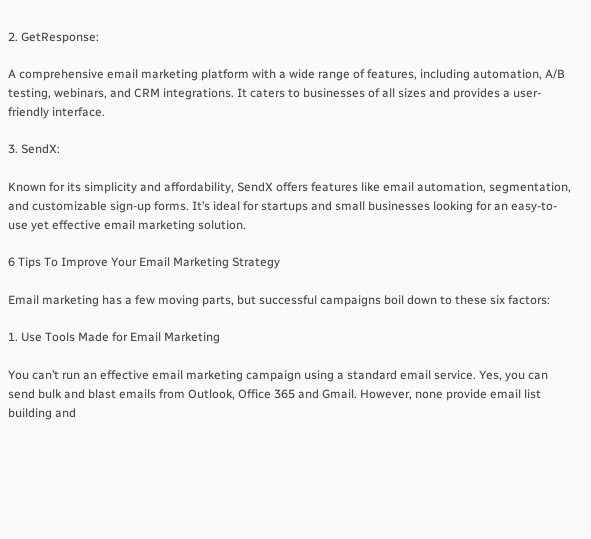2. GetResponse:

A comprehensive email marketing platform with a wide range of features, including automation, A/B testing, webinars, and CRM integrations. It caters to businesses of all sizes and provides a user-friendly interface.

3. SendX:

Known for its simplicity and affordability, SendX offers features like email automation, segmentation, and customizable sign-up forms. It’s ideal for startups and small businesses looking for an easy-to-use yet effective email marketing solution.

6 Tips To Improve Your Email Marketing Strategy

Email marketing has a few moving parts, but successful campaigns boil down to these six factors:

1. Use Tools Made for Email Marketing

You can’t run an effective email marketing campaign using a standard email service. Yes, you can send bulk and blast emails from Outlook, Office 365 and Gmail. However, none provide email list building and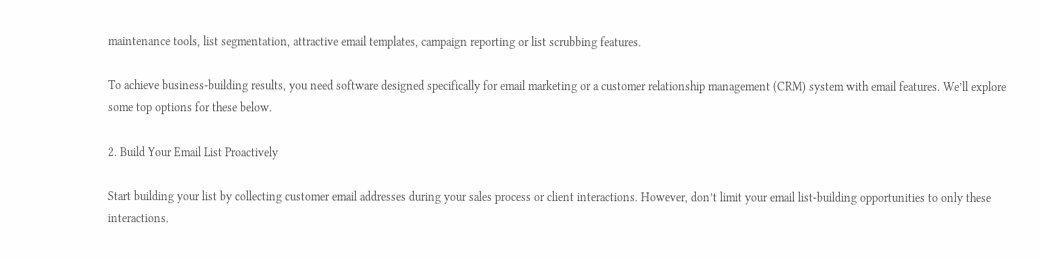maintenance tools, list segmentation, attractive email templates, campaign reporting or list scrubbing features.

To achieve business-building results, you need software designed specifically for email marketing or a customer relationship management (CRM) system with email features. We’ll explore some top options for these below.

2. Build Your Email List Proactively

Start building your list by collecting customer email addresses during your sales process or client interactions. However, don’t limit your email list-building opportunities to only these interactions.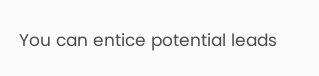You can entice potential leads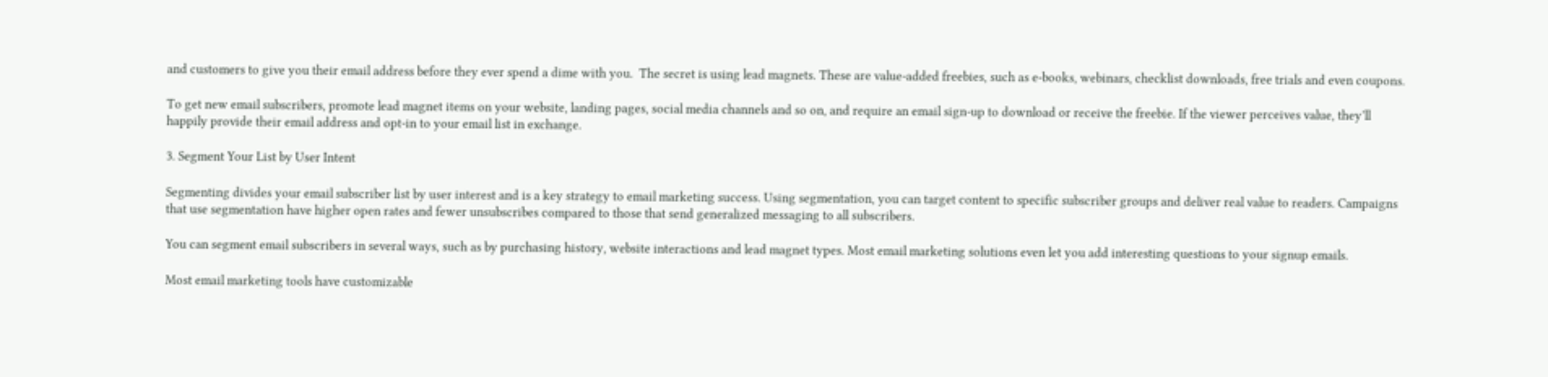and customers to give you their email address before they ever spend a dime with you.  The secret is using lead magnets. These are value-added freebies, such as e-books, webinars, checklist downloads, free trials and even coupons.

To get new email subscribers, promote lead magnet items on your website, landing pages, social media channels and so on, and require an email sign-up to download or receive the freebie. If the viewer perceives value, they’ll happily provide their email address and opt-in to your email list in exchange.

3. Segment Your List by User Intent

Segmenting divides your email subscriber list by user interest and is a key strategy to email marketing success. Using segmentation, you can target content to specific subscriber groups and deliver real value to readers. Campaigns that use segmentation have higher open rates and fewer unsubscribes compared to those that send generalized messaging to all subscribers.

You can segment email subscribers in several ways, such as by purchasing history, website interactions and lead magnet types. Most email marketing solutions even let you add interesting questions to your signup emails.

Most email marketing tools have customizable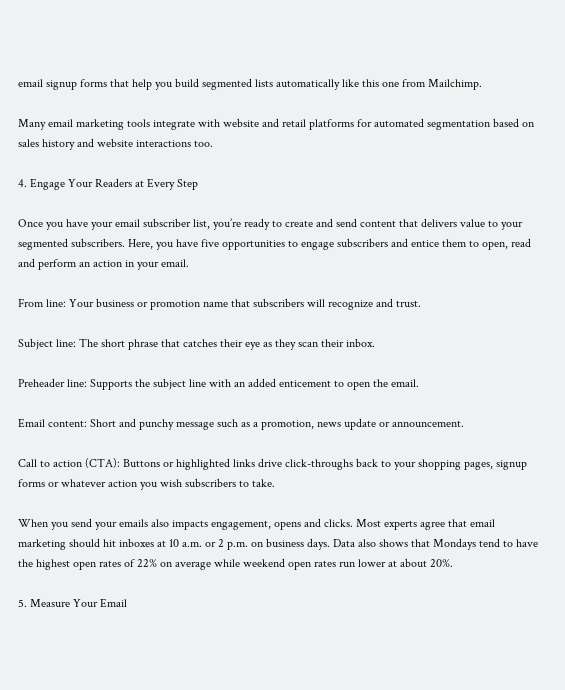email signup forms that help you build segmented lists automatically like this one from Mailchimp.

Many email marketing tools integrate with website and retail platforms for automated segmentation based on sales history and website interactions too.

4. Engage Your Readers at Every Step

Once you have your email subscriber list, you’re ready to create and send content that delivers value to your segmented subscribers. Here, you have five opportunities to engage subscribers and entice them to open, read and perform an action in your email.

From line: Your business or promotion name that subscribers will recognize and trust.

Subject line: The short phrase that catches their eye as they scan their inbox.

Preheader line: Supports the subject line with an added enticement to open the email.

Email content: Short and punchy message such as a promotion, news update or announcement.

Call to action (CTA): Buttons or highlighted links drive click-throughs back to your shopping pages, signup forms or whatever action you wish subscribers to take.

When you send your emails also impacts engagement, opens and clicks. Most experts agree that email marketing should hit inboxes at 10 a.m. or 2 p.m. on business days. Data also shows that Mondays tend to have the highest open rates of 22% on average while weekend open rates run lower at about 20%.

5. Measure Your Email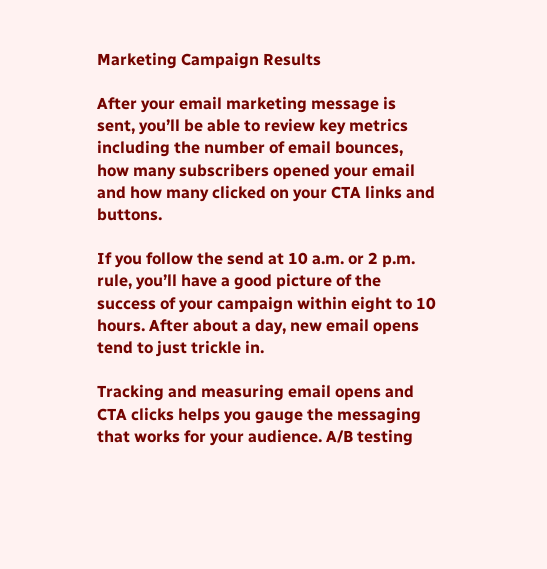Marketing Campaign Results

After your email marketing message is sent, you’ll be able to review key metrics including the number of email bounces, how many subscribers opened your email and how many clicked on your CTA links and buttons.

If you follow the send at 10 a.m. or 2 p.m. rule, you’ll have a good picture of the success of your campaign within eight to 10 hours. After about a day, new email opens tend to just trickle in.

Tracking and measuring email opens and CTA clicks helps you gauge the messaging that works for your audience. A/B testing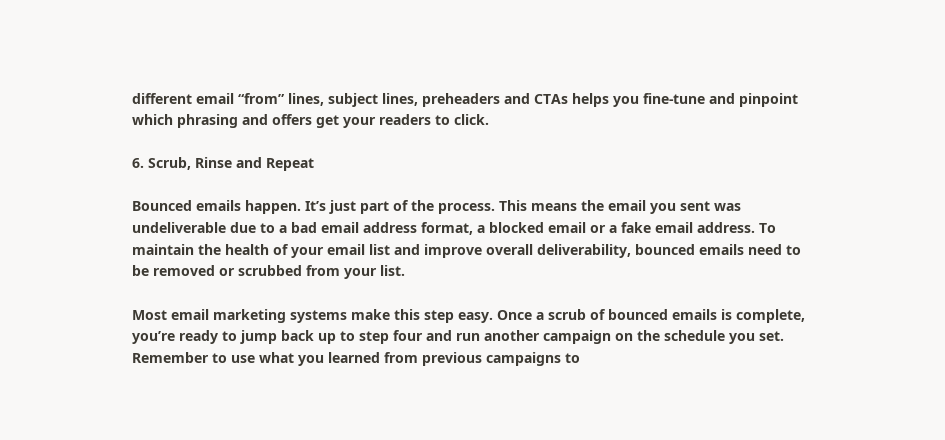different email “from” lines, subject lines, preheaders and CTAs helps you fine-tune and pinpoint which phrasing and offers get your readers to click.

6. Scrub, Rinse and Repeat

Bounced emails happen. It’s just part of the process. This means the email you sent was undeliverable due to a bad email address format, a blocked email or a fake email address. To maintain the health of your email list and improve overall deliverability, bounced emails need to be removed or scrubbed from your list.

Most email marketing systems make this step easy. Once a scrub of bounced emails is complete, you’re ready to jump back up to step four and run another campaign on the schedule you set. Remember to use what you learned from previous campaigns to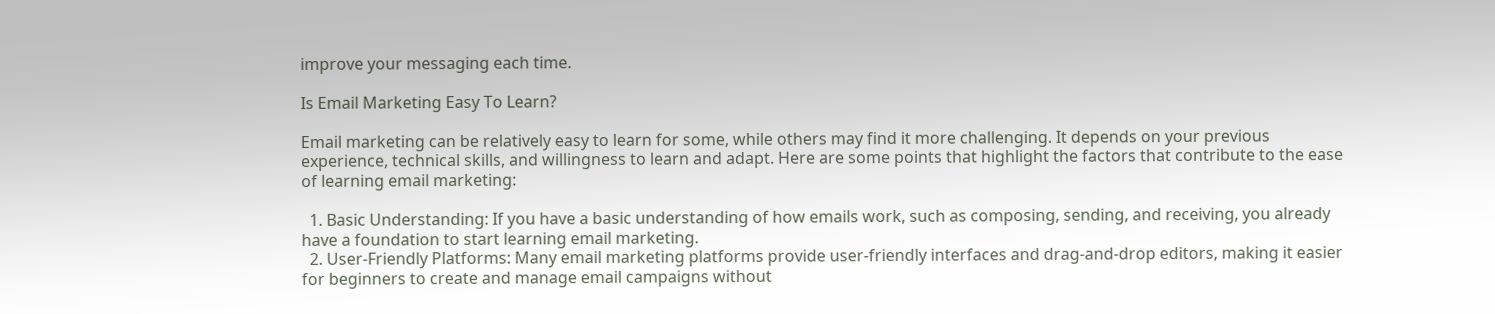improve your messaging each time.

Is Email Marketing Easy To Learn?

Email marketing can be relatively easy to learn for some, while others may find it more challenging. It depends on your previous experience, technical skills, and willingness to learn and adapt. Here are some points that highlight the factors that contribute to the ease of learning email marketing:

  1. Basic Understanding: If you have a basic understanding of how emails work, such as composing, sending, and receiving, you already have a foundation to start learning email marketing.
  2. User-Friendly Platforms: Many email marketing platforms provide user-friendly interfaces and drag-and-drop editors, making it easier for beginners to create and manage email campaigns without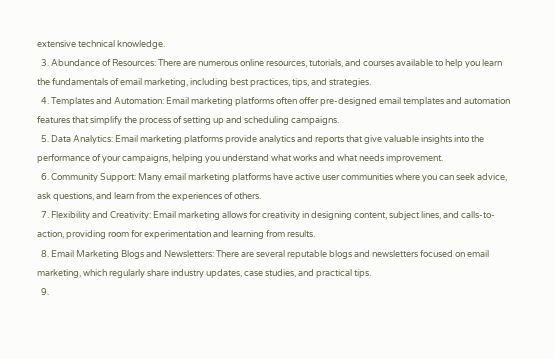extensive technical knowledge.
  3. Abundance of Resources: There are numerous online resources, tutorials, and courses available to help you learn the fundamentals of email marketing, including best practices, tips, and strategies.
  4. Templates and Automation: Email marketing platforms often offer pre-designed email templates and automation features that simplify the process of setting up and scheduling campaigns.
  5. Data Analytics: Email marketing platforms provide analytics and reports that give valuable insights into the performance of your campaigns, helping you understand what works and what needs improvement.
  6. Community Support: Many email marketing platforms have active user communities where you can seek advice, ask questions, and learn from the experiences of others.
  7. Flexibility and Creativity: Email marketing allows for creativity in designing content, subject lines, and calls-to-action, providing room for experimentation and learning from results.
  8. Email Marketing Blogs and Newsletters: There are several reputable blogs and newsletters focused on email marketing, which regularly share industry updates, case studies, and practical tips.
  9.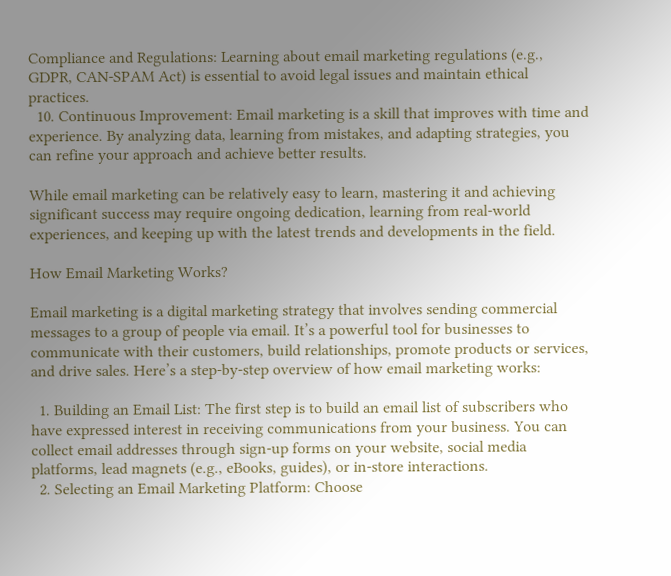Compliance and Regulations: Learning about email marketing regulations (e.g., GDPR, CAN-SPAM Act) is essential to avoid legal issues and maintain ethical practices.
  10. Continuous Improvement: Email marketing is a skill that improves with time and experience. By analyzing data, learning from mistakes, and adapting strategies, you can refine your approach and achieve better results.

While email marketing can be relatively easy to learn, mastering it and achieving significant success may require ongoing dedication, learning from real-world experiences, and keeping up with the latest trends and developments in the field.

How Email Marketing Works?

Email marketing is a digital marketing strategy that involves sending commercial messages to a group of people via email. It’s a powerful tool for businesses to communicate with their customers, build relationships, promote products or services, and drive sales. Here’s a step-by-step overview of how email marketing works:

  1. Building an Email List: The first step is to build an email list of subscribers who have expressed interest in receiving communications from your business. You can collect email addresses through sign-up forms on your website, social media platforms, lead magnets (e.g., eBooks, guides), or in-store interactions.
  2. Selecting an Email Marketing Platform: Choose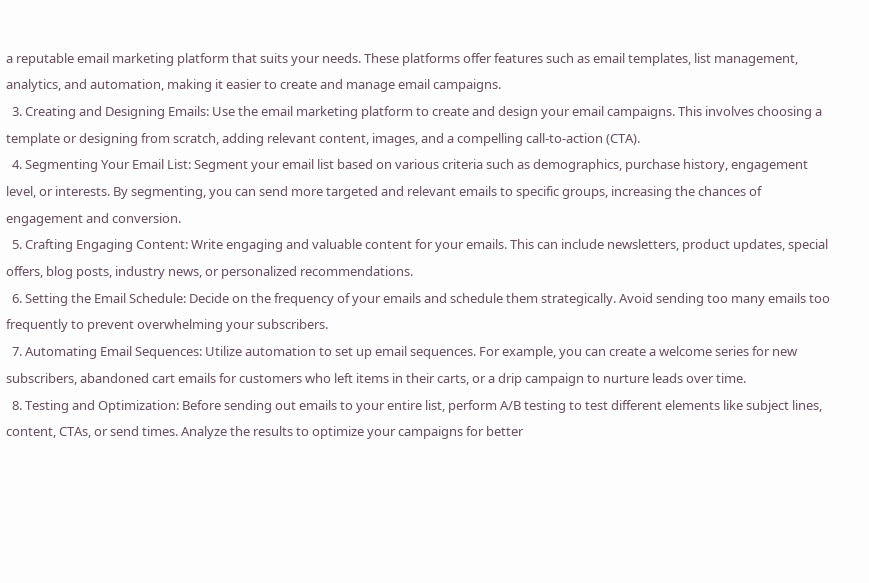a reputable email marketing platform that suits your needs. These platforms offer features such as email templates, list management, analytics, and automation, making it easier to create and manage email campaigns.
  3. Creating and Designing Emails: Use the email marketing platform to create and design your email campaigns. This involves choosing a template or designing from scratch, adding relevant content, images, and a compelling call-to-action (CTA).
  4. Segmenting Your Email List: Segment your email list based on various criteria such as demographics, purchase history, engagement level, or interests. By segmenting, you can send more targeted and relevant emails to specific groups, increasing the chances of engagement and conversion.
  5. Crafting Engaging Content: Write engaging and valuable content for your emails. This can include newsletters, product updates, special offers, blog posts, industry news, or personalized recommendations.
  6. Setting the Email Schedule: Decide on the frequency of your emails and schedule them strategically. Avoid sending too many emails too frequently to prevent overwhelming your subscribers.
  7. Automating Email Sequences: Utilize automation to set up email sequences. For example, you can create a welcome series for new subscribers, abandoned cart emails for customers who left items in their carts, or a drip campaign to nurture leads over time.
  8. Testing and Optimization: Before sending out emails to your entire list, perform A/B testing to test different elements like subject lines, content, CTAs, or send times. Analyze the results to optimize your campaigns for better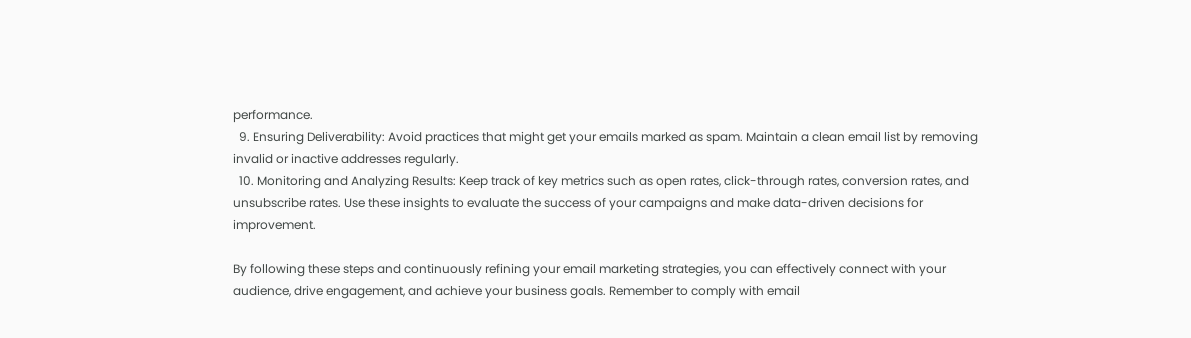performance.
  9. Ensuring Deliverability: Avoid practices that might get your emails marked as spam. Maintain a clean email list by removing invalid or inactive addresses regularly.
  10. Monitoring and Analyzing Results: Keep track of key metrics such as open rates, click-through rates, conversion rates, and unsubscribe rates. Use these insights to evaluate the success of your campaigns and make data-driven decisions for improvement.

By following these steps and continuously refining your email marketing strategies, you can effectively connect with your audience, drive engagement, and achieve your business goals. Remember to comply with email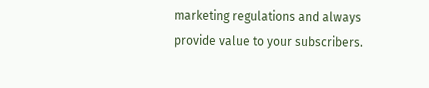marketing regulations and always provide value to your subscribers.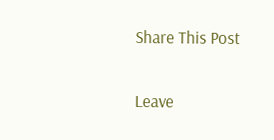Share This Post

Leave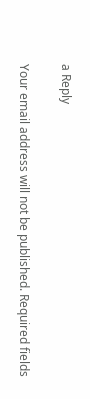a Reply

Your email address will not be published. Required fields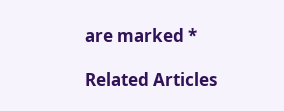are marked *

Related Articles